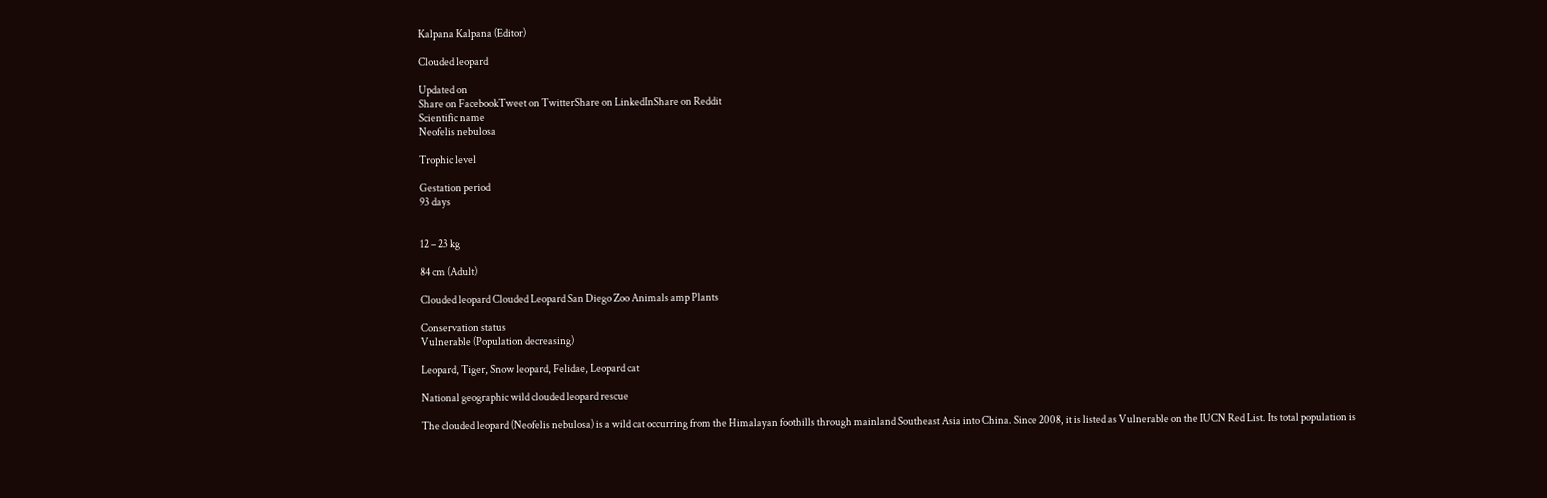Kalpana Kalpana (Editor)

Clouded leopard

Updated on
Share on FacebookTweet on TwitterShare on LinkedInShare on Reddit
Scientific name
Neofelis nebulosa

Trophic level

Gestation period
93 days


12 – 23 kg

84 cm (Adult)

Clouded leopard Clouded Leopard San Diego Zoo Animals amp Plants

Conservation status
Vulnerable (Population decreasing)

Leopard, Tiger, Snow leopard, Felidae, Leopard cat

National geographic wild clouded leopard rescue

The clouded leopard (Neofelis nebulosa) is a wild cat occurring from the Himalayan foothills through mainland Southeast Asia into China. Since 2008, it is listed as Vulnerable on the IUCN Red List. Its total population is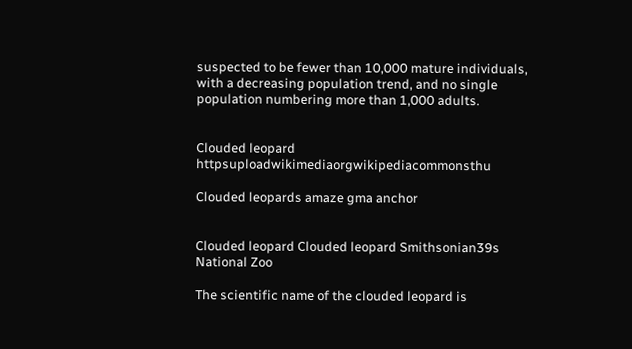suspected to be fewer than 10,000 mature individuals, with a decreasing population trend, and no single population numbering more than 1,000 adults.


Clouded leopard httpsuploadwikimediaorgwikipediacommonsthu

Clouded leopards amaze gma anchor


Clouded leopard Clouded leopard Smithsonian39s National Zoo

The scientific name of the clouded leopard is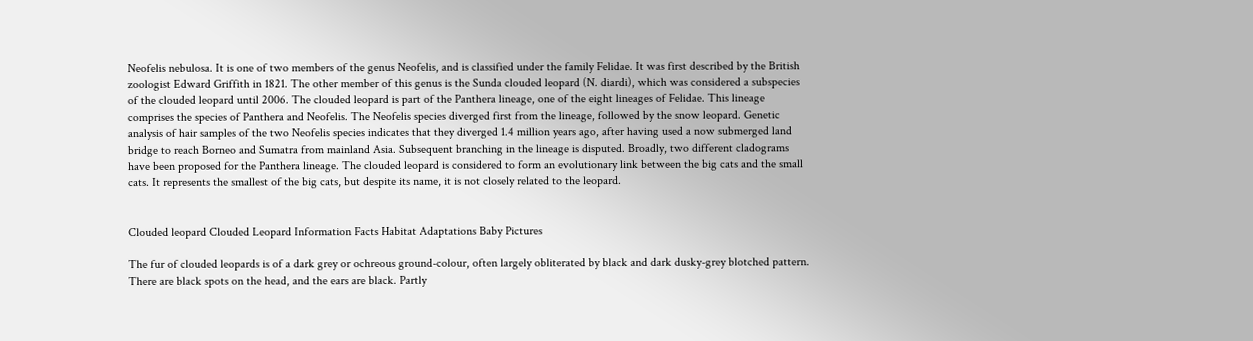Neofelis nebulosa. It is one of two members of the genus Neofelis, and is classified under the family Felidae. It was first described by the British zoologist Edward Griffith in 1821. The other member of this genus is the Sunda clouded leopard (N. diardi), which was considered a subspecies of the clouded leopard until 2006. The clouded leopard is part of the Panthera lineage, one of the eight lineages of Felidae. This lineage comprises the species of Panthera and Neofelis. The Neofelis species diverged first from the lineage, followed by the snow leopard. Genetic analysis of hair samples of the two Neofelis species indicates that they diverged 1.4 million years ago, after having used a now submerged land bridge to reach Borneo and Sumatra from mainland Asia. Subsequent branching in the lineage is disputed. Broadly, two different cladograms have been proposed for the Panthera lineage. The clouded leopard is considered to form an evolutionary link between the big cats and the small cats. It represents the smallest of the big cats, but despite its name, it is not closely related to the leopard.


Clouded leopard Clouded Leopard Information Facts Habitat Adaptations Baby Pictures

The fur of clouded leopards is of a dark grey or ochreous ground-colour, often largely obliterated by black and dark dusky-grey blotched pattern. There are black spots on the head, and the ears are black. Partly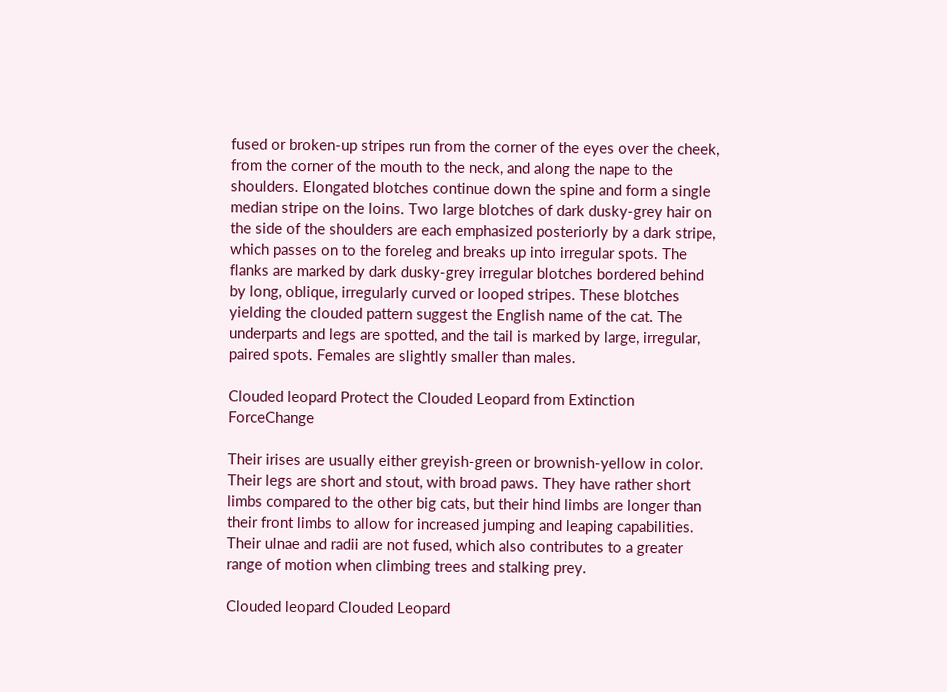fused or broken-up stripes run from the corner of the eyes over the cheek, from the corner of the mouth to the neck, and along the nape to the shoulders. Elongated blotches continue down the spine and form a single median stripe on the loins. Two large blotches of dark dusky-grey hair on the side of the shoulders are each emphasized posteriorly by a dark stripe, which passes on to the foreleg and breaks up into irregular spots. The flanks are marked by dark dusky-grey irregular blotches bordered behind by long, oblique, irregularly curved or looped stripes. These blotches yielding the clouded pattern suggest the English name of the cat. The underparts and legs are spotted, and the tail is marked by large, irregular, paired spots. Females are slightly smaller than males.

Clouded leopard Protect the Clouded Leopard from Extinction ForceChange

Their irises are usually either greyish-green or brownish-yellow in color. Their legs are short and stout, with broad paws. They have rather short limbs compared to the other big cats, but their hind limbs are longer than their front limbs to allow for increased jumping and leaping capabilities. Their ulnae and radii are not fused, which also contributes to a greater range of motion when climbing trees and stalking prey.

Clouded leopard Clouded Leopard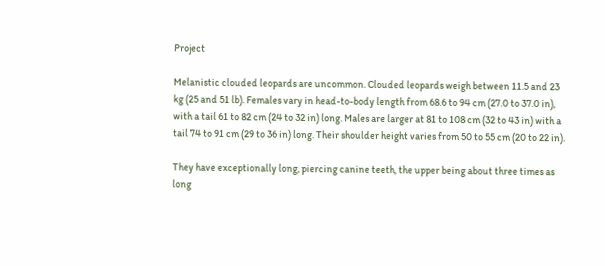Project

Melanistic clouded leopards are uncommon. Clouded leopards weigh between 11.5 and 23 kg (25 and 51 lb). Females vary in head-to-body length from 68.6 to 94 cm (27.0 to 37.0 in), with a tail 61 to 82 cm (24 to 32 in) long. Males are larger at 81 to 108 cm (32 to 43 in) with a tail 74 to 91 cm (29 to 36 in) long. Their shoulder height varies from 50 to 55 cm (20 to 22 in).

They have exceptionally long, piercing canine teeth, the upper being about three times as long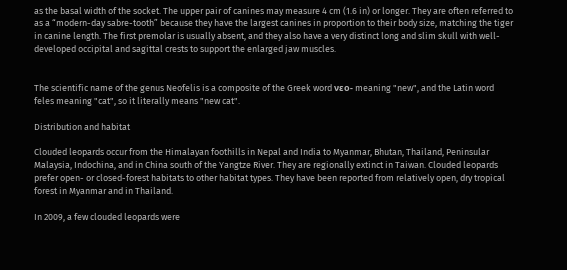as the basal width of the socket. The upper pair of canines may measure 4 cm (1.6 in) or longer. They are often referred to as a “modern-day sabre-tooth” because they have the largest canines in proportion to their body size, matching the tiger in canine length. The first premolar is usually absent, and they also have a very distinct long and slim skull with well-developed occipital and sagittal crests to support the enlarged jaw muscles.


The scientific name of the genus Neofelis is a composite of the Greek word νεο- meaning "new", and the Latin word feles meaning "cat", so it literally means "new cat".

Distribution and habitat

Clouded leopards occur from the Himalayan foothills in Nepal and India to Myanmar, Bhutan, Thailand, Peninsular Malaysia, Indochina, and in China south of the Yangtze River. They are regionally extinct in Taiwan. Clouded leopards prefer open- or closed-forest habitats to other habitat types. They have been reported from relatively open, dry tropical forest in Myanmar and in Thailand.

In 2009, a few clouded leopards were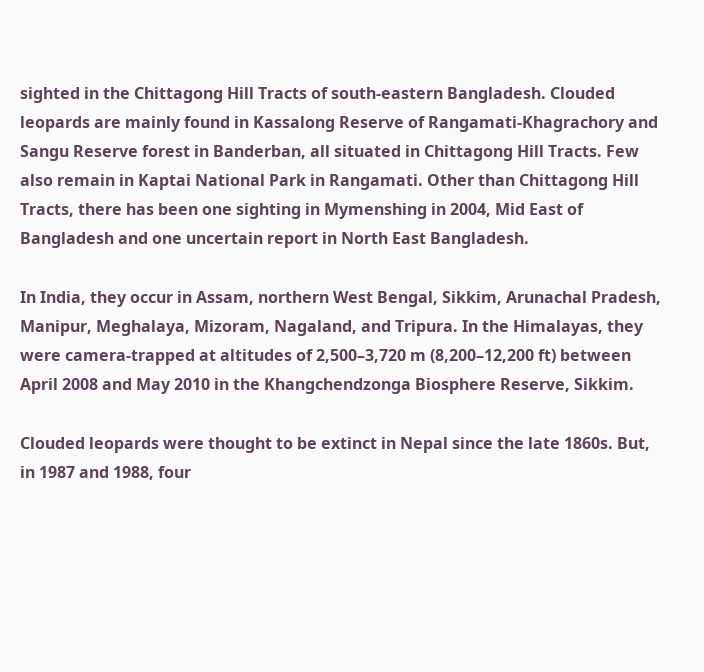sighted in the Chittagong Hill Tracts of south-eastern Bangladesh. Clouded leopards are mainly found in Kassalong Reserve of Rangamati-Khagrachory and Sangu Reserve forest in Banderban, all situated in Chittagong Hill Tracts. Few also remain in Kaptai National Park in Rangamati. Other than Chittagong Hill Tracts, there has been one sighting in Mymenshing in 2004, Mid East of Bangladesh and one uncertain report in North East Bangladesh.

In India, they occur in Assam, northern West Bengal, Sikkim, Arunachal Pradesh, Manipur, Meghalaya, Mizoram, Nagaland, and Tripura. In the Himalayas, they were camera-trapped at altitudes of 2,500–3,720 m (8,200–12,200 ft) between April 2008 and May 2010 in the Khangchendzonga Biosphere Reserve, Sikkim.

Clouded leopards were thought to be extinct in Nepal since the late 1860s. But, in 1987 and 1988, four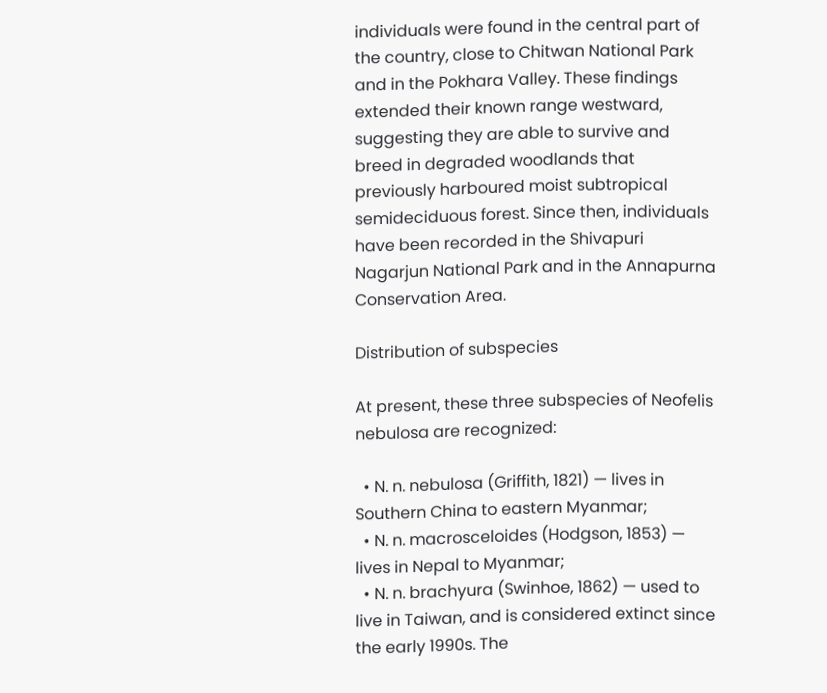individuals were found in the central part of the country, close to Chitwan National Park and in the Pokhara Valley. These findings extended their known range westward, suggesting they are able to survive and breed in degraded woodlands that previously harboured moist subtropical semideciduous forest. Since then, individuals have been recorded in the Shivapuri Nagarjun National Park and in the Annapurna Conservation Area.

Distribution of subspecies

At present, these three subspecies of Neofelis nebulosa are recognized:

  • N. n. nebulosa (Griffith, 1821) — lives in Southern China to eastern Myanmar;
  • N. n. macrosceloides (Hodgson, 1853) — lives in Nepal to Myanmar;
  • N. n. brachyura (Swinhoe, 1862) — used to live in Taiwan, and is considered extinct since the early 1990s. The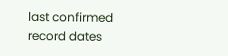last confirmed record dates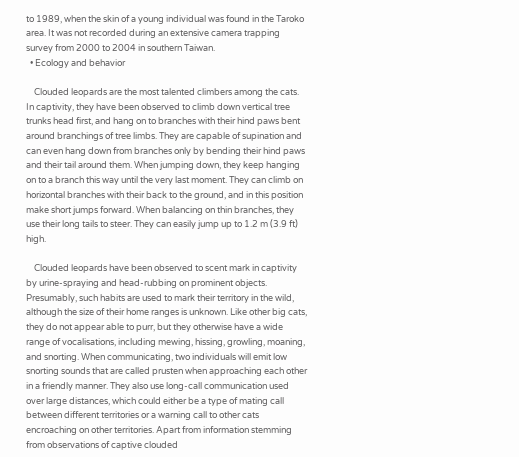to 1989, when the skin of a young individual was found in the Taroko area. It was not recorded during an extensive camera trapping survey from 2000 to 2004 in southern Taiwan.
  • Ecology and behavior

    Clouded leopards are the most talented climbers among the cats. In captivity, they have been observed to climb down vertical tree trunks head first, and hang on to branches with their hind paws bent around branchings of tree limbs. They are capable of supination and can even hang down from branches only by bending their hind paws and their tail around them. When jumping down, they keep hanging on to a branch this way until the very last moment. They can climb on horizontal branches with their back to the ground, and in this position make short jumps forward. When balancing on thin branches, they use their long tails to steer. They can easily jump up to 1.2 m (3.9 ft) high.

    Clouded leopards have been observed to scent mark in captivity by urine-spraying and head-rubbing on prominent objects. Presumably, such habits are used to mark their territory in the wild, although the size of their home ranges is unknown. Like other big cats, they do not appear able to purr, but they otherwise have a wide range of vocalisations, including mewing, hissing, growling, moaning, and snorting. When communicating, two individuals will emit low snorting sounds that are called prusten when approaching each other in a friendly manner. They also use long-call communication used over large distances, which could either be a type of mating call between different territories or a warning call to other cats encroaching on other territories. Apart from information stemming from observations of captive clouded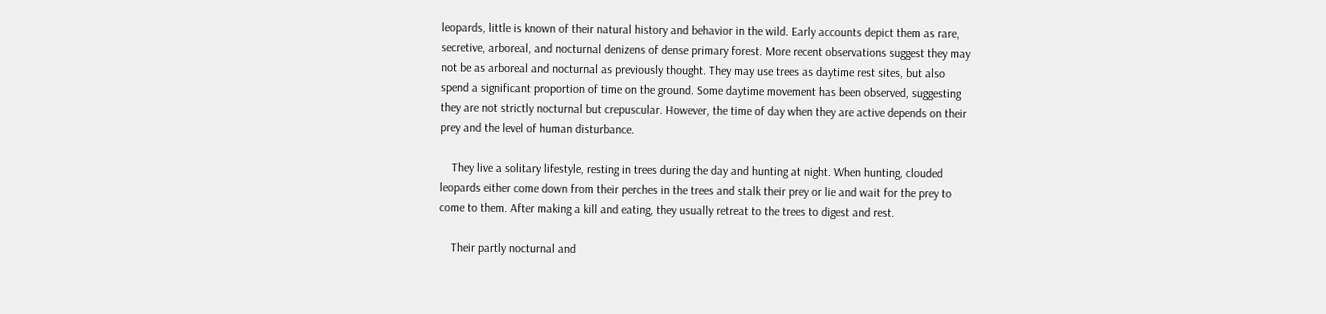leopards, little is known of their natural history and behavior in the wild. Early accounts depict them as rare, secretive, arboreal, and nocturnal denizens of dense primary forest. More recent observations suggest they may not be as arboreal and nocturnal as previously thought. They may use trees as daytime rest sites, but also spend a significant proportion of time on the ground. Some daytime movement has been observed, suggesting they are not strictly nocturnal but crepuscular. However, the time of day when they are active depends on their prey and the level of human disturbance.

    They live a solitary lifestyle, resting in trees during the day and hunting at night. When hunting, clouded leopards either come down from their perches in the trees and stalk their prey or lie and wait for the prey to come to them. After making a kill and eating, they usually retreat to the trees to digest and rest.

    Their partly nocturnal and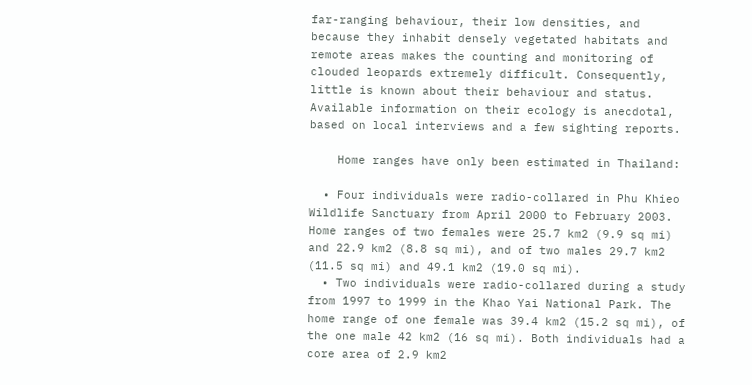far-ranging behaviour, their low densities, and because they inhabit densely vegetated habitats and remote areas makes the counting and monitoring of clouded leopards extremely difficult. Consequently, little is known about their behaviour and status. Available information on their ecology is anecdotal, based on local interviews and a few sighting reports.

    Home ranges have only been estimated in Thailand:

  • Four individuals were radio-collared in Phu Khieo Wildlife Sanctuary from April 2000 to February 2003. Home ranges of two females were 25.7 km2 (9.9 sq mi) and 22.9 km2 (8.8 sq mi), and of two males 29.7 km2 (11.5 sq mi) and 49.1 km2 (19.0 sq mi).
  • Two individuals were radio-collared during a study from 1997 to 1999 in the Khao Yai National Park. The home range of one female was 39.4 km2 (15.2 sq mi), of the one male 42 km2 (16 sq mi). Both individuals had a core area of 2.9 km2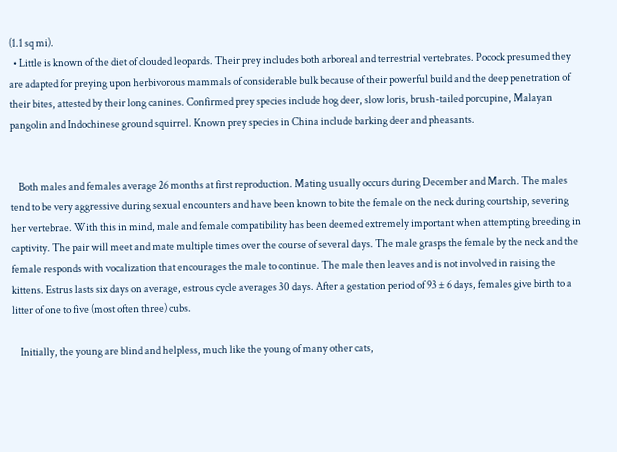(1.1 sq mi).
  • Little is known of the diet of clouded leopards. Their prey includes both arboreal and terrestrial vertebrates. Pocock presumed they are adapted for preying upon herbivorous mammals of considerable bulk because of their powerful build and the deep penetration of their bites, attested by their long canines. Confirmed prey species include hog deer, slow loris, brush-tailed porcupine, Malayan pangolin and Indochinese ground squirrel. Known prey species in China include barking deer and pheasants.


    Both males and females average 26 months at first reproduction. Mating usually occurs during December and March. The males tend to be very aggressive during sexual encounters and have been known to bite the female on the neck during courtship, severing her vertebrae. With this in mind, male and female compatibility has been deemed extremely important when attempting breeding in captivity. The pair will meet and mate multiple times over the course of several days. The male grasps the female by the neck and the female responds with vocalization that encourages the male to continue. The male then leaves and is not involved in raising the kittens. Estrus lasts six days on average, estrous cycle averages 30 days. After a gestation period of 93 ± 6 days, females give birth to a litter of one to five (most often three) cubs.

    Initially, the young are blind and helpless, much like the young of many other cats,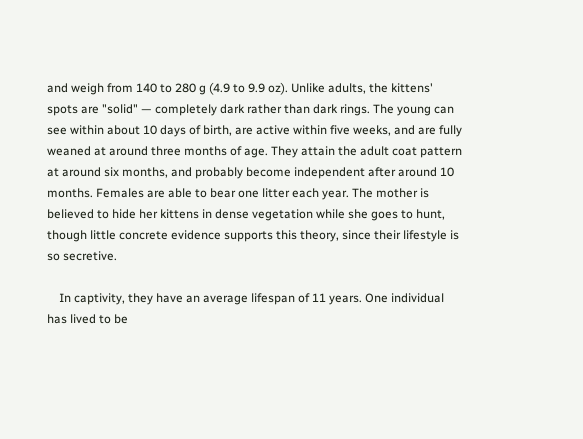and weigh from 140 to 280 g (4.9 to 9.9 oz). Unlike adults, the kittens' spots are "solid" — completely dark rather than dark rings. The young can see within about 10 days of birth, are active within five weeks, and are fully weaned at around three months of age. They attain the adult coat pattern at around six months, and probably become independent after around 10 months. Females are able to bear one litter each year. The mother is believed to hide her kittens in dense vegetation while she goes to hunt, though little concrete evidence supports this theory, since their lifestyle is so secretive.

    In captivity, they have an average lifespan of 11 years. One individual has lived to be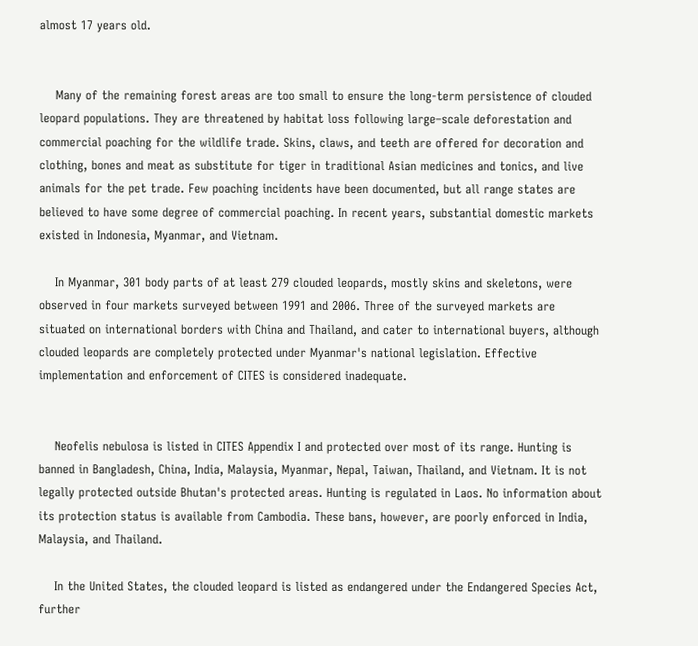almost 17 years old.


    Many of the remaining forest areas are too small to ensure the long-term persistence of clouded leopard populations. They are threatened by habitat loss following large–scale deforestation and commercial poaching for the wildlife trade. Skins, claws, and teeth are offered for decoration and clothing, bones and meat as substitute for tiger in traditional Asian medicines and tonics, and live animals for the pet trade. Few poaching incidents have been documented, but all range states are believed to have some degree of commercial poaching. In recent years, substantial domestic markets existed in Indonesia, Myanmar, and Vietnam.

    In Myanmar, 301 body parts of at least 279 clouded leopards, mostly skins and skeletons, were observed in four markets surveyed between 1991 and 2006. Three of the surveyed markets are situated on international borders with China and Thailand, and cater to international buyers, although clouded leopards are completely protected under Myanmar's national legislation. Effective implementation and enforcement of CITES is considered inadequate.


    Neofelis nebulosa is listed in CITES Appendix I and protected over most of its range. Hunting is banned in Bangladesh, China, India, Malaysia, Myanmar, Nepal, Taiwan, Thailand, and Vietnam. It is not legally protected outside Bhutan's protected areas. Hunting is regulated in Laos. No information about its protection status is available from Cambodia. These bans, however, are poorly enforced in India, Malaysia, and Thailand.

    In the United States, the clouded leopard is listed as endangered under the Endangered Species Act, further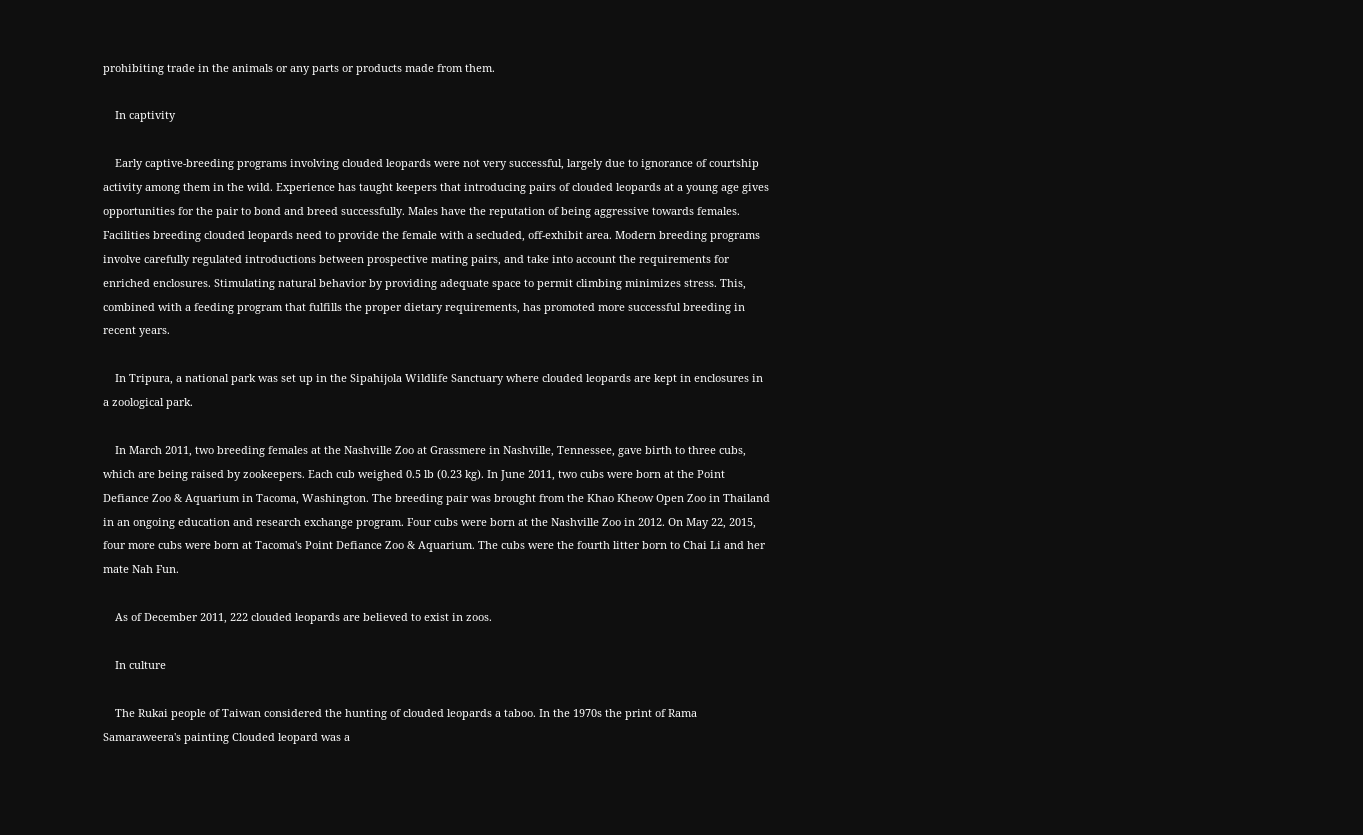prohibiting trade in the animals or any parts or products made from them.

    In captivity

    Early captive-breeding programs involving clouded leopards were not very successful, largely due to ignorance of courtship activity among them in the wild. Experience has taught keepers that introducing pairs of clouded leopards at a young age gives opportunities for the pair to bond and breed successfully. Males have the reputation of being aggressive towards females. Facilities breeding clouded leopards need to provide the female with a secluded, off-exhibit area. Modern breeding programs involve carefully regulated introductions between prospective mating pairs, and take into account the requirements for enriched enclosures. Stimulating natural behavior by providing adequate space to permit climbing minimizes stress. This, combined with a feeding program that fulfills the proper dietary requirements, has promoted more successful breeding in recent years.

    In Tripura, a national park was set up in the Sipahijola Wildlife Sanctuary where clouded leopards are kept in enclosures in a zoological park.

    In March 2011, two breeding females at the Nashville Zoo at Grassmere in Nashville, Tennessee, gave birth to three cubs, which are being raised by zookeepers. Each cub weighed 0.5 lb (0.23 kg). In June 2011, two cubs were born at the Point Defiance Zoo & Aquarium in Tacoma, Washington. The breeding pair was brought from the Khao Kheow Open Zoo in Thailand in an ongoing education and research exchange program. Four cubs were born at the Nashville Zoo in 2012. On May 22, 2015, four more cubs were born at Tacoma's Point Defiance Zoo & Aquarium. The cubs were the fourth litter born to Chai Li and her mate Nah Fun.

    As of December 2011, 222 clouded leopards are believed to exist in zoos.

    In culture

    The Rukai people of Taiwan considered the hunting of clouded leopards a taboo. In the 1970s the print of Rama Samaraweera's painting Clouded leopard was a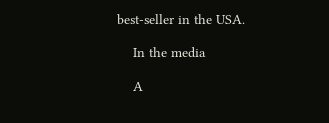best-seller in the USA.

    In the media

    A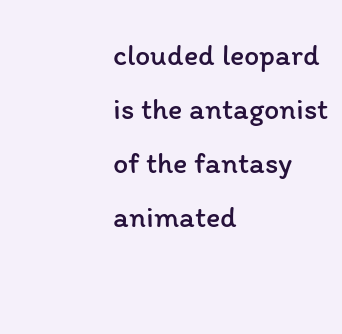clouded leopard is the antagonist of the fantasy animated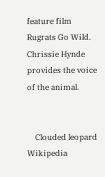feature film Rugrats Go Wild. Chrissie Hynde provides the voice of the animal.


    Clouded leopard Wikipedia